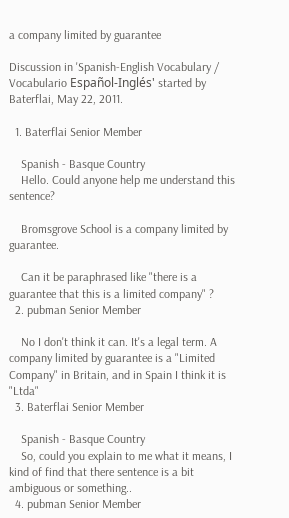a company limited by guarantee

Discussion in 'Spanish-English Vocabulary / Vocabulario Español-Inglés' started by Baterflai, May 22, 2011.

  1. Baterflai Senior Member

    Spanish - Basque Country
    Hello. Could anyone help me understand this sentence?

    Bromsgrove School is a company limited by guarantee.

    Can it be paraphrased like "there is a guarantee that this is a limited company" ?
  2. pubman Senior Member

    No I don't think it can. It's a legal term. A company limited by guarantee is a "Limited Company" in Britain, and in Spain I think it is "Ltda"
  3. Baterflai Senior Member

    Spanish - Basque Country
    So, could you explain to me what it means, I kind of find that there sentence is a bit ambiguous or something..
  4. pubman Senior Member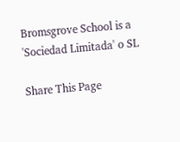Bromsgrove School is a 'Sociedad Limitada' o SL

Share This Page